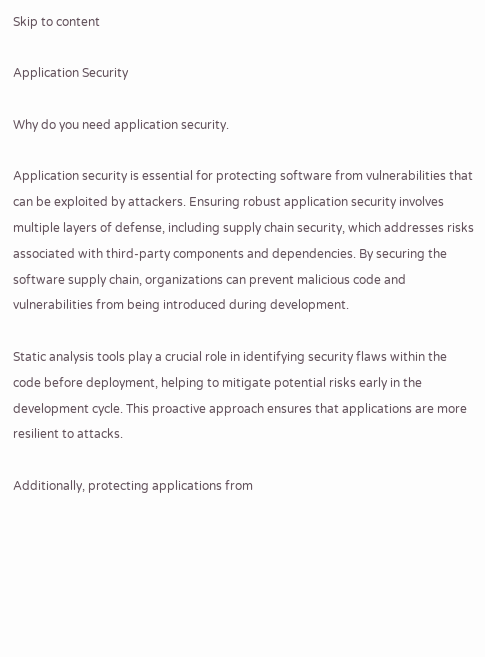Skip to content

Application Security

Why do you need application security.

Application security is essential for protecting software from vulnerabilities that can be exploited by attackers. Ensuring robust application security involves multiple layers of defense, including supply chain security, which addresses risks associated with third-party components and dependencies. By securing the software supply chain, organizations can prevent malicious code and vulnerabilities from being introduced during development.

Static analysis tools play a crucial role in identifying security flaws within the code before deployment, helping to mitigate potential risks early in the development cycle. This proactive approach ensures that applications are more resilient to attacks.

Additionally, protecting applications from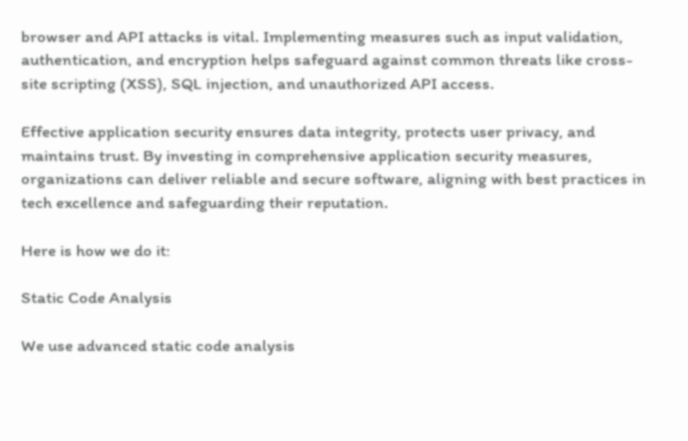browser and API attacks is vital. Implementing measures such as input validation, authentication, and encryption helps safeguard against common threats like cross-site scripting (XSS), SQL injection, and unauthorized API access.

Effective application security ensures data integrity, protects user privacy, and maintains trust. By investing in comprehensive application security measures, organizations can deliver reliable and secure software, aligning with best practices in tech excellence and safeguarding their reputation.

Here is how we do it:

Static Code Analysis

We use advanced static code analysis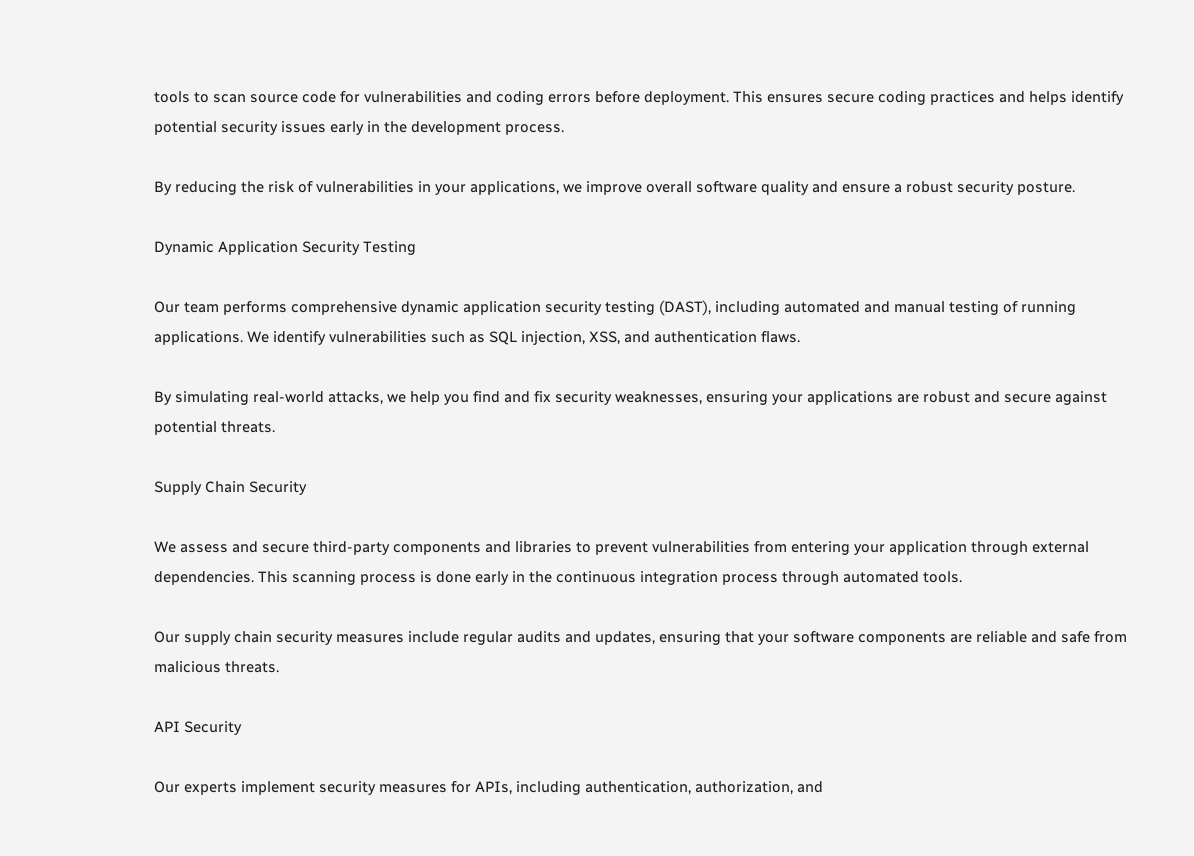tools to scan source code for vulnerabilities and coding errors before deployment. This ensures secure coding practices and helps identify potential security issues early in the development process.

By reducing the risk of vulnerabilities in your applications, we improve overall software quality and ensure a robust security posture.

Dynamic Application Security Testing

Our team performs comprehensive dynamic application security testing (DAST), including automated and manual testing of running applications. We identify vulnerabilities such as SQL injection, XSS, and authentication flaws.

By simulating real-world attacks, we help you find and fix security weaknesses, ensuring your applications are robust and secure against potential threats.

Supply Chain Security

We assess and secure third-party components and libraries to prevent vulnerabilities from entering your application through external dependencies. This scanning process is done early in the continuous integration process through automated tools.

Our supply chain security measures include regular audits and updates, ensuring that your software components are reliable and safe from malicious threats.

API Security

Our experts implement security measures for APIs, including authentication, authorization, and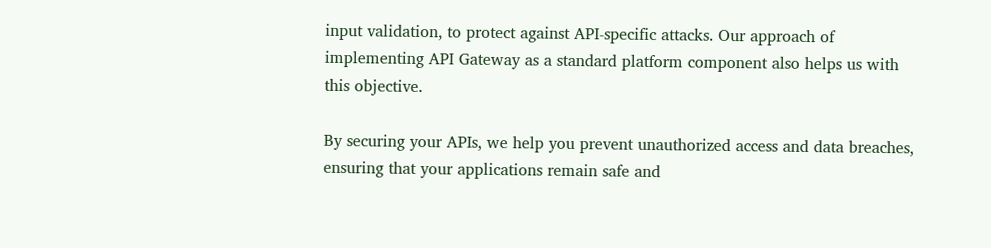input validation, to protect against API-specific attacks. Our approach of implementing API Gateway as a standard platform component also helps us with this objective.

By securing your APIs, we help you prevent unauthorized access and data breaches, ensuring that your applications remain safe and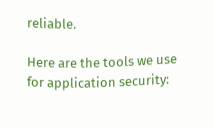reliable.

Here are the tools we use for application security: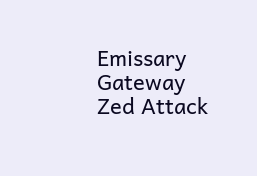Emissary Gateway
Zed Attack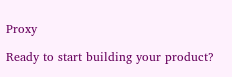Proxy

Ready to start building your product?